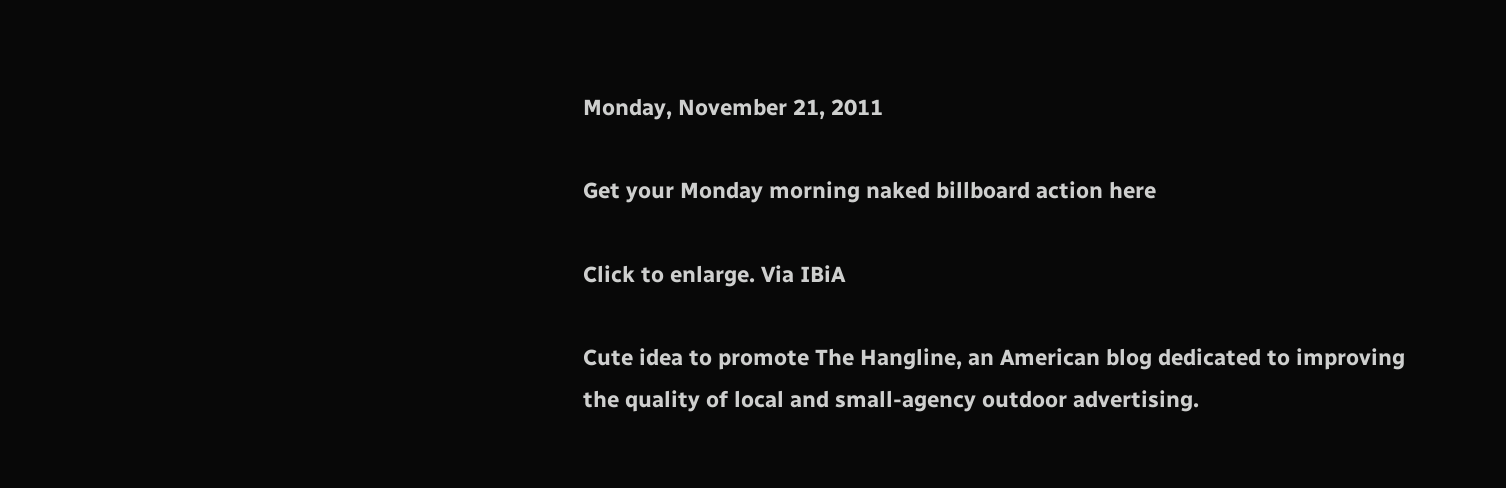Monday, November 21, 2011

Get your Monday morning naked billboard action here

Click to enlarge. Via IBiA

Cute idea to promote The Hangline, an American blog dedicated to improving the quality of local and small-agency outdoor advertising.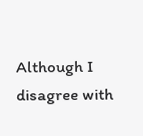Although I disagree with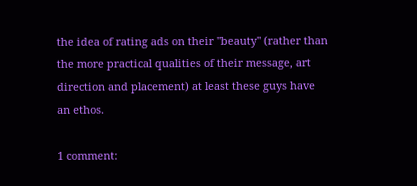the idea of rating ads on their "beauty" (rather than the more practical qualities of their message, art direction and placement) at least these guys have an ethos.

1 comment: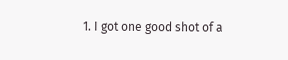1. I got one good shot of a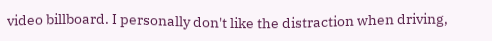video billboard. I personally don't like the distraction when driving,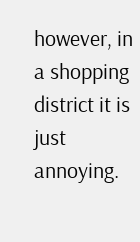however, in a shopping district it is just annoying.